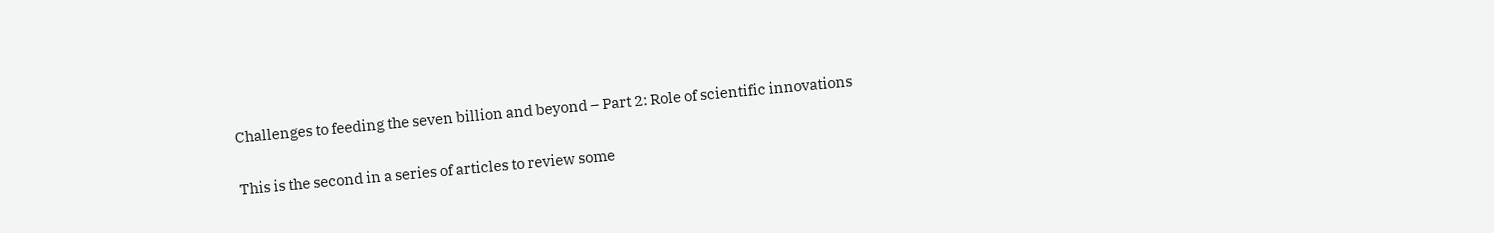Challenges to feeding the seven billion and beyond – Part 2: Role of scientific innovations

This is the second in a series of articles to review some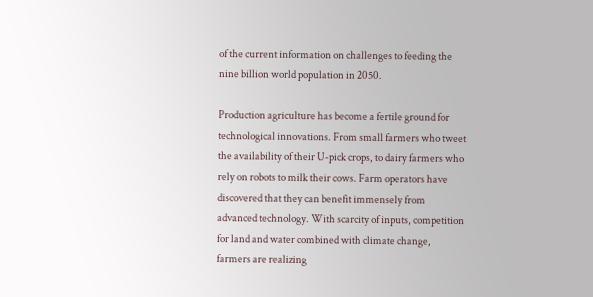of the current information on challenges to feeding the nine billion world population in 2050.

Production agriculture has become a fertile ground for technological innovations. From small farmers who tweet the availability of their U-pick crops, to dairy farmers who rely on robots to milk their cows. Farm operators have discovered that they can benefit immensely from advanced technology. With scarcity of inputs, competition for land and water combined with climate change, farmers are realizing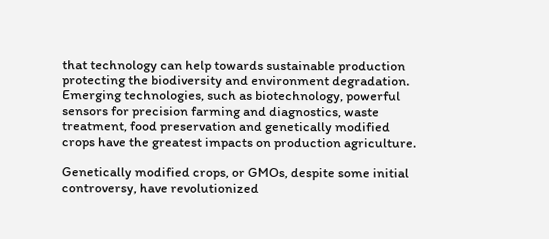that technology can help towards sustainable production protecting the biodiversity and environment degradation. Emerging technologies, such as biotechnology, powerful sensors for precision farming and diagnostics, waste treatment, food preservation and genetically modified crops have the greatest impacts on production agriculture.

Genetically modified crops, or GMOs, despite some initial controversy, have revolutionized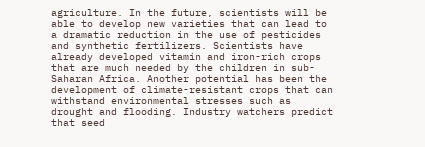agriculture. In the future, scientists will be able to develop new varieties that can lead to a dramatic reduction in the use of pesticides and synthetic fertilizers. Scientists have already developed vitamin and iron-rich crops that are much needed by the children in sub-Saharan Africa. Another potential has been the development of climate-resistant crops that can withstand environmental stresses such as drought and flooding. Industry watchers predict that seed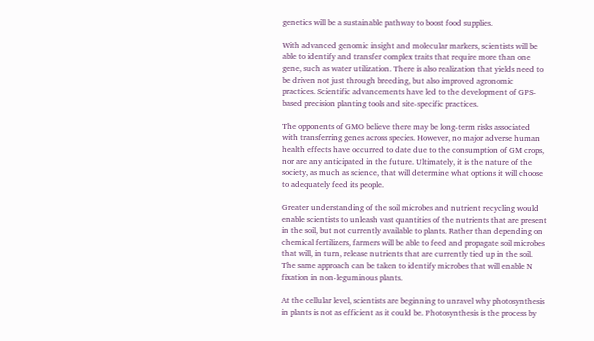genetics will be a sustainable pathway to boost food supplies.

With advanced genomic insight and molecular markers, scientists will be able to identify and transfer complex traits that require more than one gene, such as water utilization. There is also realization that yields need to be driven not just through breeding, but also improved agronomic practices. Scientific advancements have led to the development of GPS-based precision planting tools and site-specific practices.

The opponents of GMO believe there may be long-term risks associated with transferring genes across species. However, no major adverse human health effects have occurred to date due to the consumption of GM crops, nor are any anticipated in the future. Ultimately, it is the nature of the society, as much as science, that will determine what options it will choose to adequately feed its people.

Greater understanding of the soil microbes and nutrient recycling would enable scientists to unleash vast quantities of the nutrients that are present in the soil, but not currently available to plants. Rather than depending on chemical fertilizers, farmers will be able to feed and propagate soil microbes that will, in turn, release nutrients that are currently tied up in the soil. The same approach can be taken to identify microbes that will enable N fixation in non-leguminous plants.

At the cellular level, scientists are beginning to unravel why photosynthesis in plants is not as efficient as it could be. Photosynthesis is the process by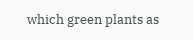which green plants as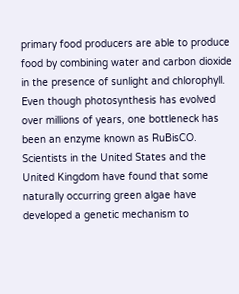primary food producers are able to produce food by combining water and carbon dioxide in the presence of sunlight and chlorophyll. Even though photosynthesis has evolved over millions of years, one bottleneck has been an enzyme known as RuBisCO. Scientists in the United States and the United Kingdom have found that some naturally occurring green algae have developed a genetic mechanism to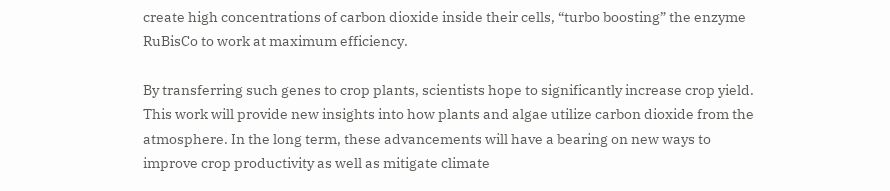create high concentrations of carbon dioxide inside their cells, “turbo boosting” the enzyme RuBisCo to work at maximum efficiency.

By transferring such genes to crop plants, scientists hope to significantly increase crop yield. This work will provide new insights into how plants and algae utilize carbon dioxide from the atmosphere. In the long term, these advancements will have a bearing on new ways to improve crop productivity as well as mitigate climate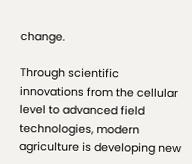change.

Through scientific innovations from the cellular level to advanced field technologies, modern agriculture is developing new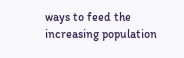ways to feed the increasing population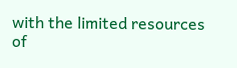with the limited resources of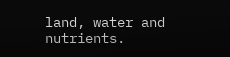land, water and nutrients.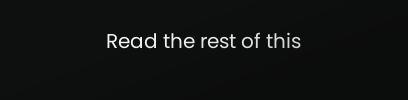Read the rest of this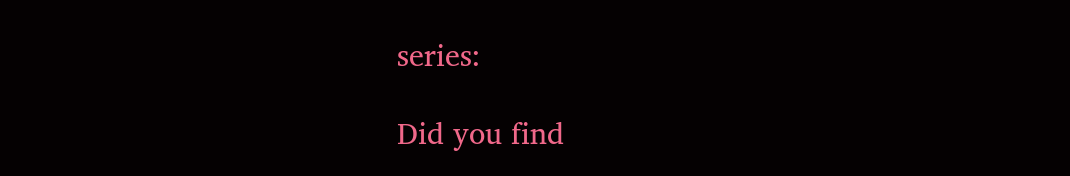series:

Did you find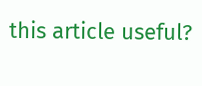this article useful?